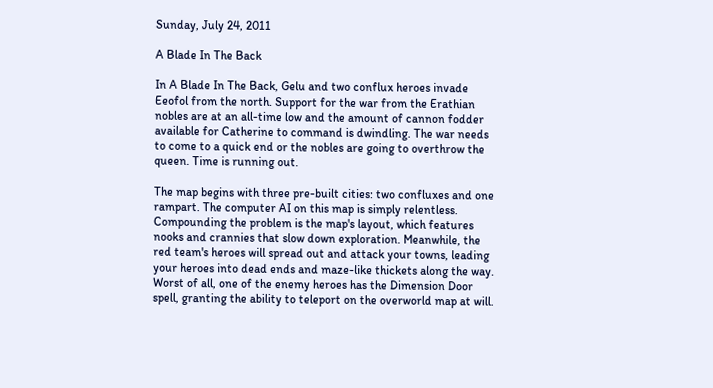Sunday, July 24, 2011

A Blade In The Back

In A Blade In The Back, Gelu and two conflux heroes invade Eeofol from the north. Support for the war from the Erathian nobles are at an all-time low and the amount of cannon fodder available for Catherine to command is dwindling. The war needs to come to a quick end or the nobles are going to overthrow the queen. Time is running out.

The map begins with three pre-built cities: two confluxes and one rampart. The computer AI on this map is simply relentless. Compounding the problem is the map's layout, which features nooks and crannies that slow down exploration. Meanwhile, the red team's heroes will spread out and attack your towns, leading your heroes into dead ends and maze-like thickets along the way. Worst of all, one of the enemy heroes has the Dimension Door spell, granting the ability to teleport on the overworld map at will.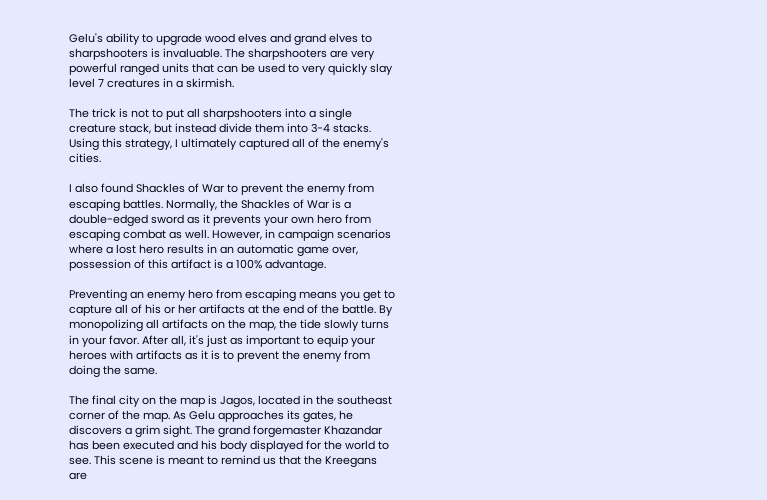Gelu's ability to upgrade wood elves and grand elves to sharpshooters is invaluable. The sharpshooters are very powerful ranged units that can be used to very quickly slay level 7 creatures in a skirmish.

The trick is not to put all sharpshooters into a single creature stack, but instead divide them into 3-4 stacks. Using this strategy, I ultimately captured all of the enemy's cities.

I also found Shackles of War to prevent the enemy from escaping battles. Normally, the Shackles of War is a double-edged sword as it prevents your own hero from escaping combat as well. However, in campaign scenarios where a lost hero results in an automatic game over, possession of this artifact is a 100% advantage.

Preventing an enemy hero from escaping means you get to capture all of his or her artifacts at the end of the battle. By monopolizing all artifacts on the map, the tide slowly turns in your favor. After all, it's just as important to equip your heroes with artifacts as it is to prevent the enemy from doing the same.

The final city on the map is Jagos, located in the southeast corner of the map. As Gelu approaches its gates, he discovers a grim sight. The grand forgemaster Khazandar has been executed and his body displayed for the world to see. This scene is meant to remind us that the Kreegans are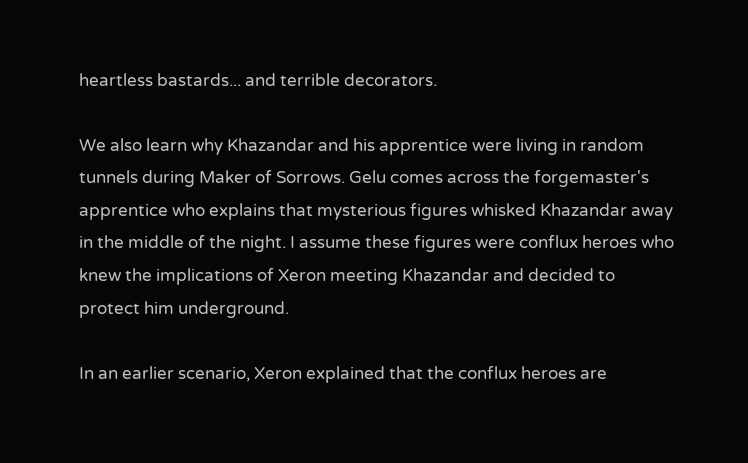heartless bastards... and terrible decorators.

We also learn why Khazandar and his apprentice were living in random tunnels during Maker of Sorrows. Gelu comes across the forgemaster's apprentice who explains that mysterious figures whisked Khazandar away in the middle of the night. I assume these figures were conflux heroes who knew the implications of Xeron meeting Khazandar and decided to protect him underground.

In an earlier scenario, Xeron explained that the conflux heroes are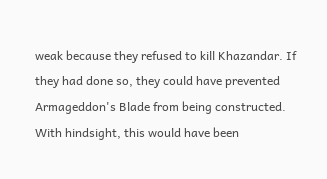weak because they refused to kill Khazandar. If they had done so, they could have prevented Armageddon's Blade from being constructed. With hindsight, this would have been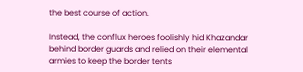the best course of action.

Instead, the conflux heroes foolishly hid Khazandar behind border guards and relied on their elemental armies to keep the border tents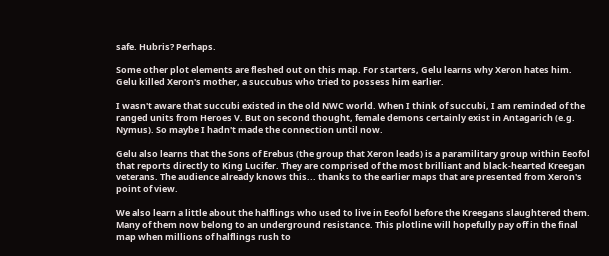safe. Hubris? Perhaps.

Some other plot elements are fleshed out on this map. For starters, Gelu learns why Xeron hates him. Gelu killed Xeron's mother, a succubus who tried to possess him earlier.

I wasn't aware that succubi existed in the old NWC world. When I think of succubi, I am reminded of the ranged units from Heroes V. But on second thought, female demons certainly exist in Antagarich (e.g. Nymus). So maybe I hadn't made the connection until now.

Gelu also learns that the Sons of Erebus (the group that Xeron leads) is a paramilitary group within Eeofol that reports directly to King Lucifer. They are comprised of the most brilliant and black-hearted Kreegan veterans. The audience already knows this... thanks to the earlier maps that are presented from Xeron's point of view.

We also learn a little about the halflings who used to live in Eeofol before the Kreegans slaughtered them. Many of them now belong to an underground resistance. This plotline will hopefully pay off in the final map when millions of halflings rush to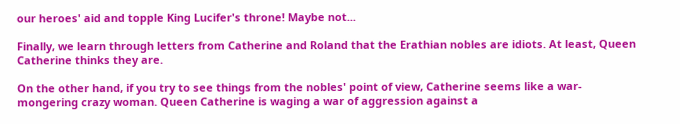our heroes' aid and topple King Lucifer's throne! Maybe not...

Finally, we learn through letters from Catherine and Roland that the Erathian nobles are idiots. At least, Queen Catherine thinks they are.

On the other hand, if you try to see things from the nobles' point of view, Catherine seems like a war-mongering crazy woman. Queen Catherine is waging a war of aggression against a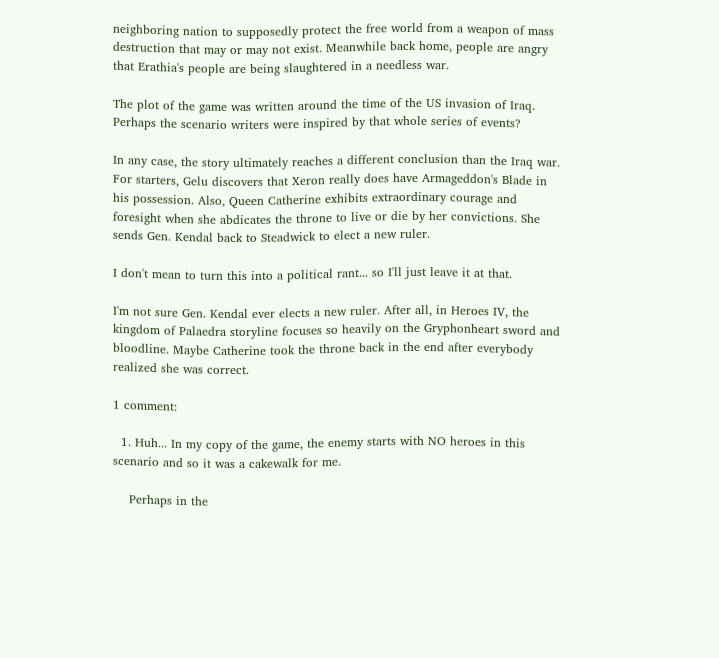neighboring nation to supposedly protect the free world from a weapon of mass destruction that may or may not exist. Meanwhile back home, people are angry that Erathia's people are being slaughtered in a needless war.

The plot of the game was written around the time of the US invasion of Iraq. Perhaps the scenario writers were inspired by that whole series of events?

In any case, the story ultimately reaches a different conclusion than the Iraq war. For starters, Gelu discovers that Xeron really does have Armageddon's Blade in his possession. Also, Queen Catherine exhibits extraordinary courage and foresight when she abdicates the throne to live or die by her convictions. She sends Gen. Kendal back to Steadwick to elect a new ruler.

I don't mean to turn this into a political rant... so I'll just leave it at that.

I'm not sure Gen. Kendal ever elects a new ruler. After all, in Heroes IV, the kingdom of Palaedra storyline focuses so heavily on the Gryphonheart sword and bloodline. Maybe Catherine took the throne back in the end after everybody realized she was correct.

1 comment:

  1. Huh... In my copy of the game, the enemy starts with NO heroes in this scenario and so it was a cakewalk for me.

    Perhaps in the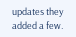updates they added a few.